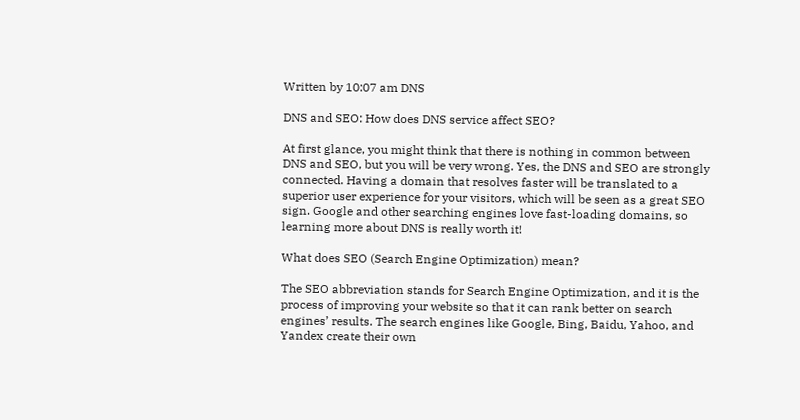Written by 10:07 am DNS

DNS and SEO: How does DNS service affect SEO?

At first glance, you might think that there is nothing in common between DNS and SEO, but you will be very wrong. Yes, the DNS and SEO are strongly connected. Having a domain that resolves faster will be translated to a superior user experience for your visitors, which will be seen as a great SEO sign. Google and other searching engines love fast-loading domains, so learning more about DNS is really worth it!

What does SEO (Search Engine Optimization) mean?

The SEO abbreviation stands for Search Engine Optimization, and it is the process of improving your website so that it can rank better on search engines’ results. The search engines like Google, Bing, Baidu, Yahoo, and Yandex create their own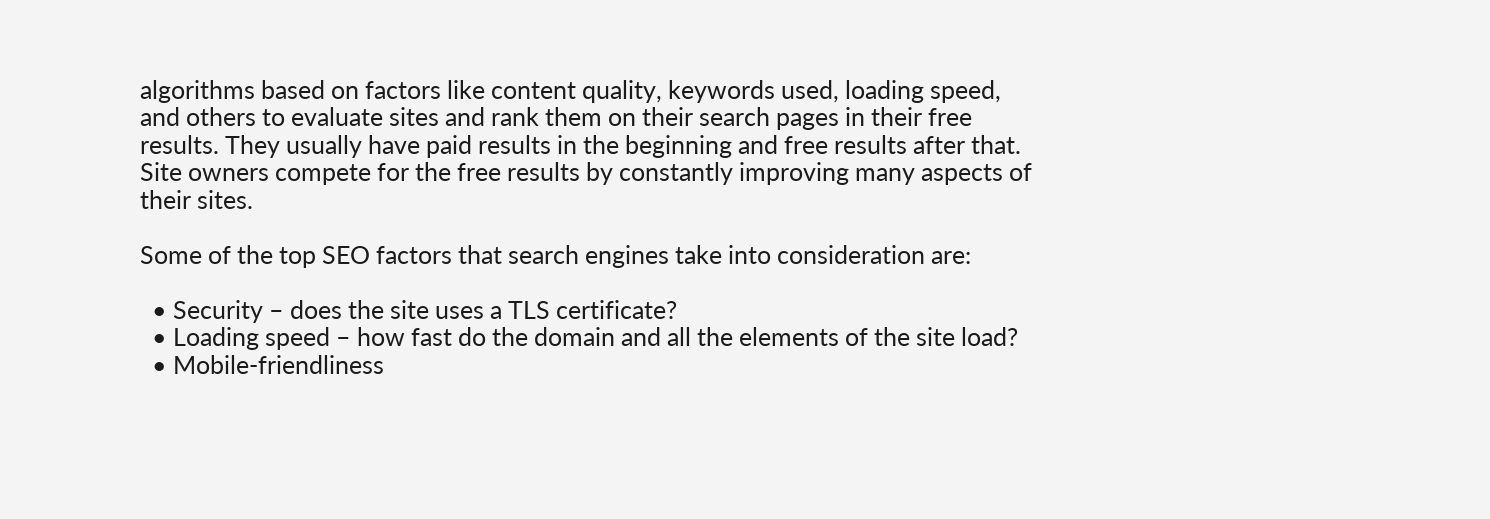algorithms based on factors like content quality, keywords used, loading speed, and others to evaluate sites and rank them on their search pages in their free results. They usually have paid results in the beginning and free results after that. Site owners compete for the free results by constantly improving many aspects of their sites.

Some of the top SEO factors that search engines take into consideration are:

  • Security – does the site uses a TLS certificate?
  • Loading speed – how fast do the domain and all the elements of the site load?
  • Mobile-friendliness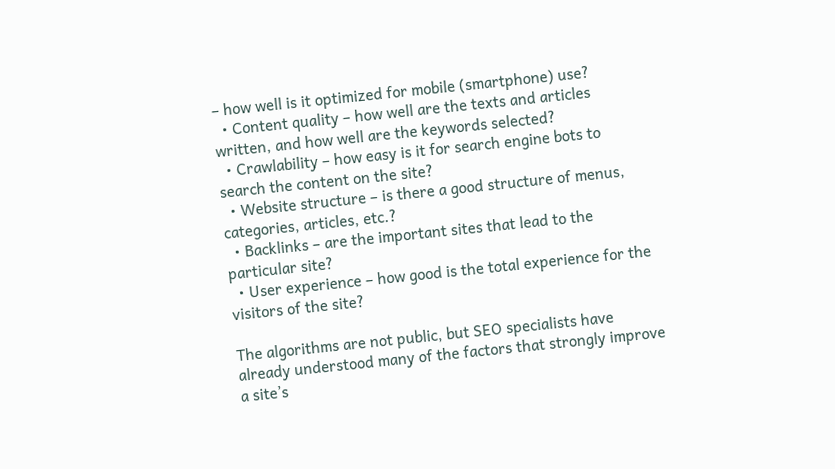– how well is it optimized for mobile (smartphone) use?
  • Content quality – how well are the texts and articles written, and how well are the keywords selected?
  • Crawlability – how easy is it for search engine bots to search the content on the site?
  • Website structure – is there a good structure of menus, categories, articles, etc.?
  • Backlinks – are the important sites that lead to the particular site?
  • User experience – how good is the total experience for the visitors of the site?

The algorithms are not public, but SEO specialists have already understood many of the factors that strongly improve a site’s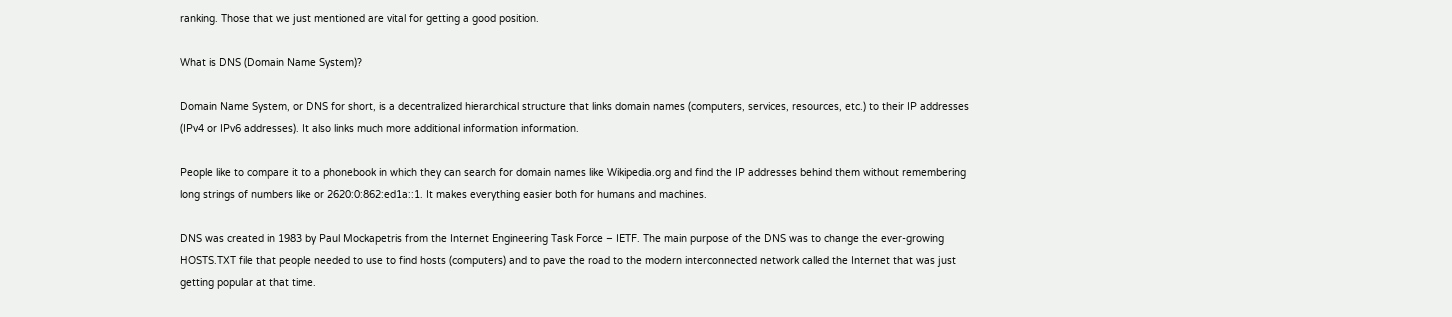ranking. Those that we just mentioned are vital for getting a good position.

What is DNS (Domain Name System)?

Domain Name System, or DNS for short, is a decentralized hierarchical structure that links domain names (computers, services, resources, etc.) to their IP addresses (IPv4 or IPv6 addresses). It also links much more additional information information.

People like to compare it to a phonebook in which they can search for domain names like Wikipedia.org and find the IP addresses behind them without remembering long strings of numbers like or 2620:0:862:ed1a::1. It makes everything easier both for humans and machines.

DNS was created in 1983 by Paul Mockapetris from the Internet Engineering Task Force – IETF. The main purpose of the DNS was to change the ever-growing HOSTS.TXT file that people needed to use to find hosts (computers) and to pave the road to the modern interconnected network called the Internet that was just getting popular at that time.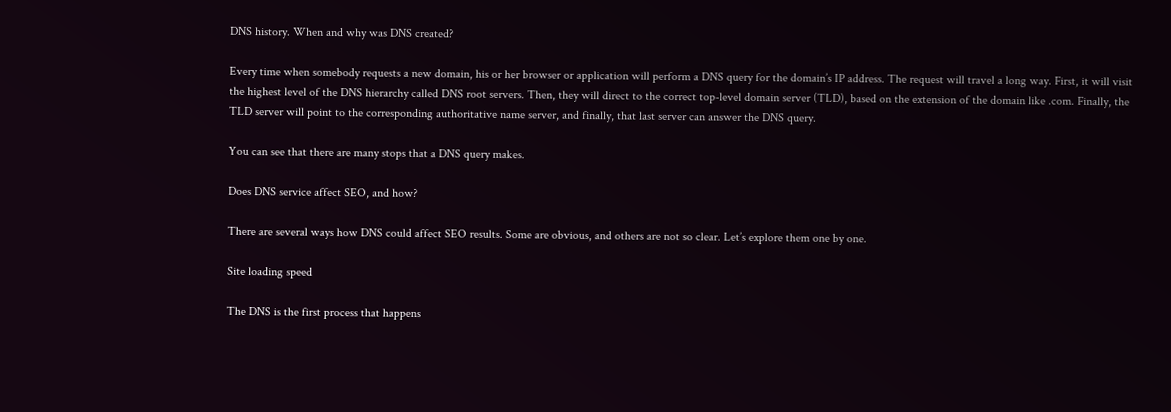DNS history. When and why was DNS created?

Every time when somebody requests a new domain, his or her browser or application will perform a DNS query for the domain’s IP address. The request will travel a long way. First, it will visit the highest level of the DNS hierarchy called DNS root servers. Then, they will direct to the correct top-level domain server (TLD), based on the extension of the domain like .com. Finally, the TLD server will point to the corresponding authoritative name server, and finally, that last server can answer the DNS query.

You can see that there are many stops that a DNS query makes.

Does DNS service affect SEO, and how?

There are several ways how DNS could affect SEO results. Some are obvious, and others are not so clear. Let’s explore them one by one.

Site loading speed

The DNS is the first process that happens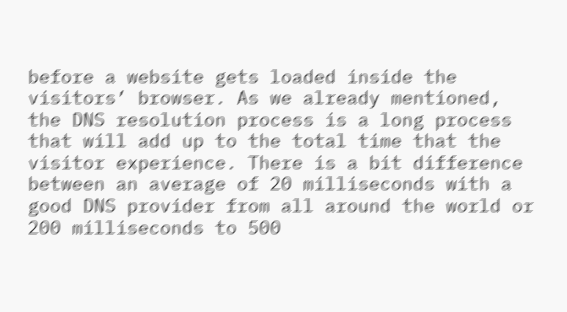before a website gets loaded inside the visitors’ browser. As we already mentioned, the DNS resolution process is a long process that will add up to the total time that the visitor experience. There is a bit difference between an average of 20 milliseconds with a good DNS provider from all around the world or 200 milliseconds to 500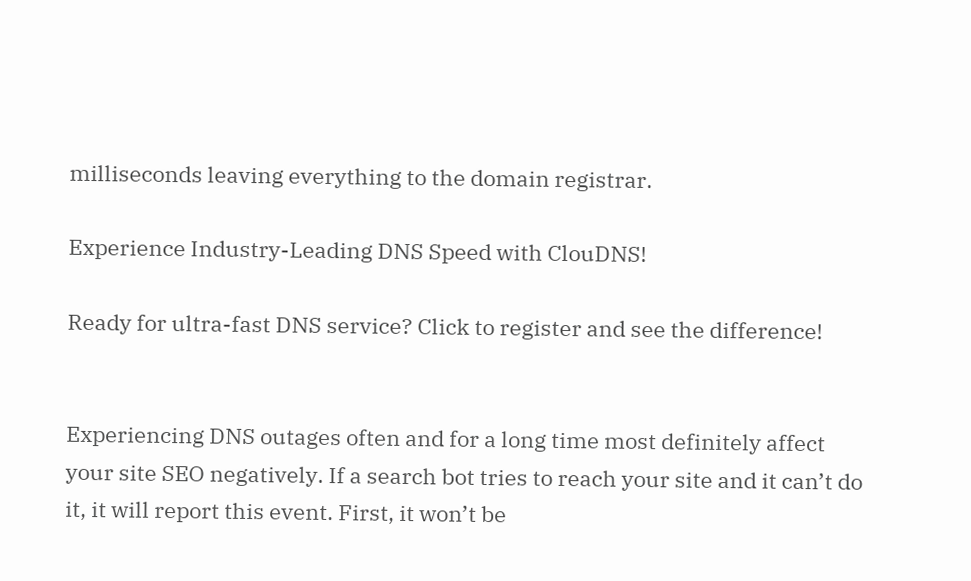milliseconds leaving everything to the domain registrar.

Experience Industry-Leading DNS Speed with ClouDNS!

Ready for ultra-fast DNS service? Click to register and see the difference!


Experiencing DNS outages often and for a long time most definitely affect your site SEO negatively. If a search bot tries to reach your site and it can’t do it, it will report this event. First, it won’t be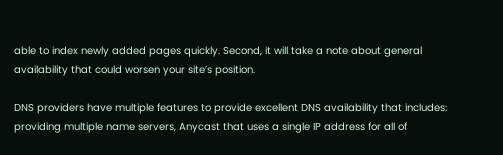able to index newly added pages quickly. Second, it will take a note about general availability that could worsen your site’s position.

DNS providers have multiple features to provide excellent DNS availability that includes: providing multiple name servers, Anycast that uses a single IP address for all of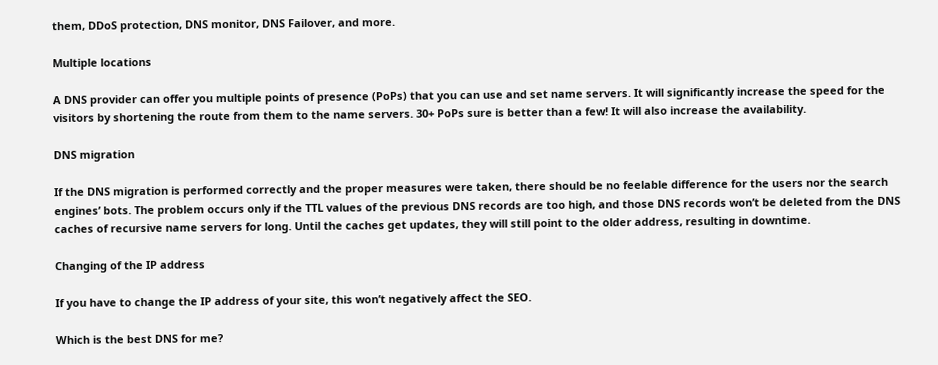them, DDoS protection, DNS monitor, DNS Failover, and more.

Multiple locations

A DNS provider can offer you multiple points of presence (PoPs) that you can use and set name servers. It will significantly increase the speed for the visitors by shortening the route from them to the name servers. 30+ PoPs sure is better than a few! It will also increase the availability.

DNS migration

If the DNS migration is performed correctly and the proper measures were taken, there should be no feelable difference for the users nor the search engines’ bots. The problem occurs only if the TTL values of the previous DNS records are too high, and those DNS records won’t be deleted from the DNS caches of recursive name servers for long. Until the caches get updates, they will still point to the older address, resulting in downtime.

Changing of the IP address

If you have to change the IP address of your site, this won’t negatively affect the SEO.

Which is the best DNS for me?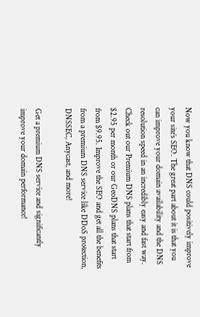Now you know that DNS could positively improve your site’s SEO. The great part about it is that you can improve your domain availability and the DNS resolution speed in an incredibly easy and fast way. Check out our Premium DNS plans that start from $2.95 per month or our GeoDNS plans that start from $9.95. Improve the SEO and get all the benefits from a premium DNS service like DDoS protection, DNSSEC, Anycast, and more!

Get a premium DNS service and significantly improve your domain performance!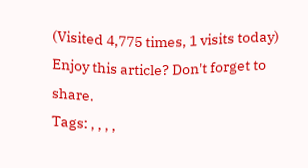(Visited 4,775 times, 1 visits today)
Enjoy this article? Don't forget to share.
Tags: , , , ,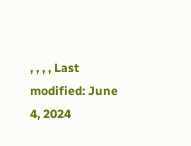, , , , Last modified: June 4, 2024